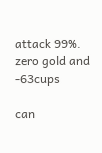attack 99%. zero gold and -63cups

can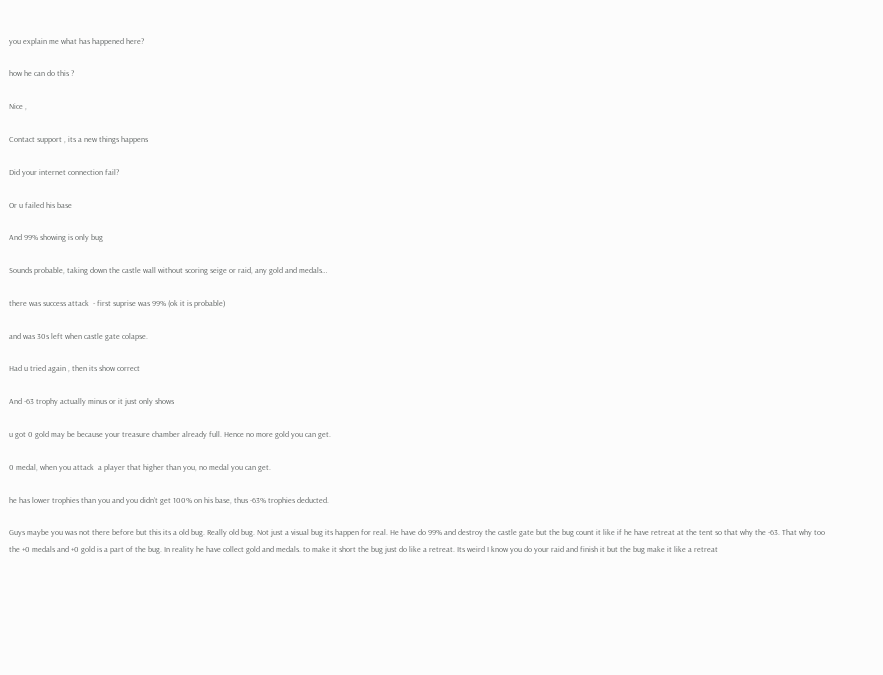you explain me what has happened here?

how he can do this ?

Nice ,

Contact support , its a new things happens

Did your internet connection fail?

Or u failed his base

And 99% showing is only bug

Sounds probable, taking down the castle wall without scoring seige or raid, any gold and medals…

there was success attack  - first suprise was 99% (ok it is probable)

and was 30s left when castle gate colapse.

Had u tried again , then its show correct

And -63 trophy actually minus or it just only shows

u got 0 gold may be because your treasure chamber already full. Hence no more gold you can get.

0 medal, when you attack  a player that higher than you, no medal you can get.

he has lower trophies than you and you didn’t get 100% on his base, thus -63% trophies deducted.

Guys maybe you was not there before but this its a old bug. Really old bug. Not just a visual bug its happen for real. He have do 99% and destroy the castle gate but the bug count it like if he have retreat at the tent so that why the -63. That why too the +0 medals and +0 gold is a part of the bug. In reality he have collect gold and medals. to make it short the bug just do like a retreat. Its weird I know you do your raid and finish it but the bug make it like a retreat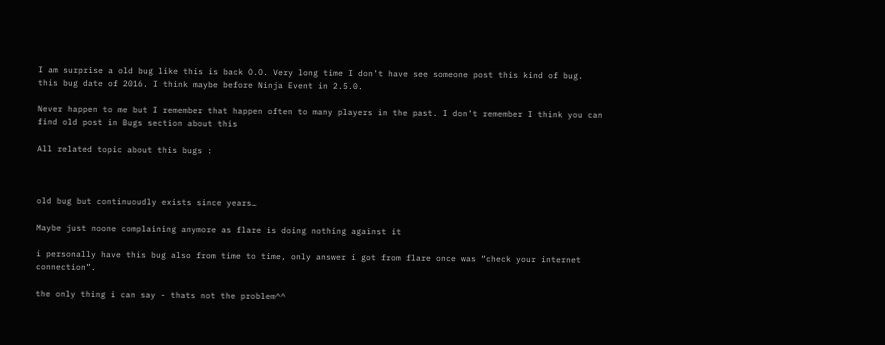I am surprise a old bug like this is back O.O. Very long time I don’t have see someone post this kind of bug. this bug date of 2016. I think maybe before Ninja Event in 2.5.0.

Never happen to me but I remember that happen often to many players in the past. I don’t remember I think you can find old post in Bugs section about this

All related topic about this bugs :



old bug but continuoudly exists since years…

Maybe just noone complaining anymore as flare is doing nothing against it

i personally have this bug also from time to time, only answer i got from flare once was “check your internet connection”.

the only thing i can say - thats not the problem^^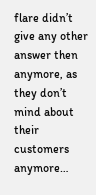flare didn’t give any other answer then anymore, as they don’t mind about their customers anymore…